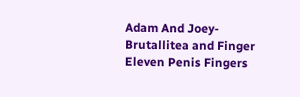Adam And Joey- Brutallitea and Finger Eleven Penis Fingers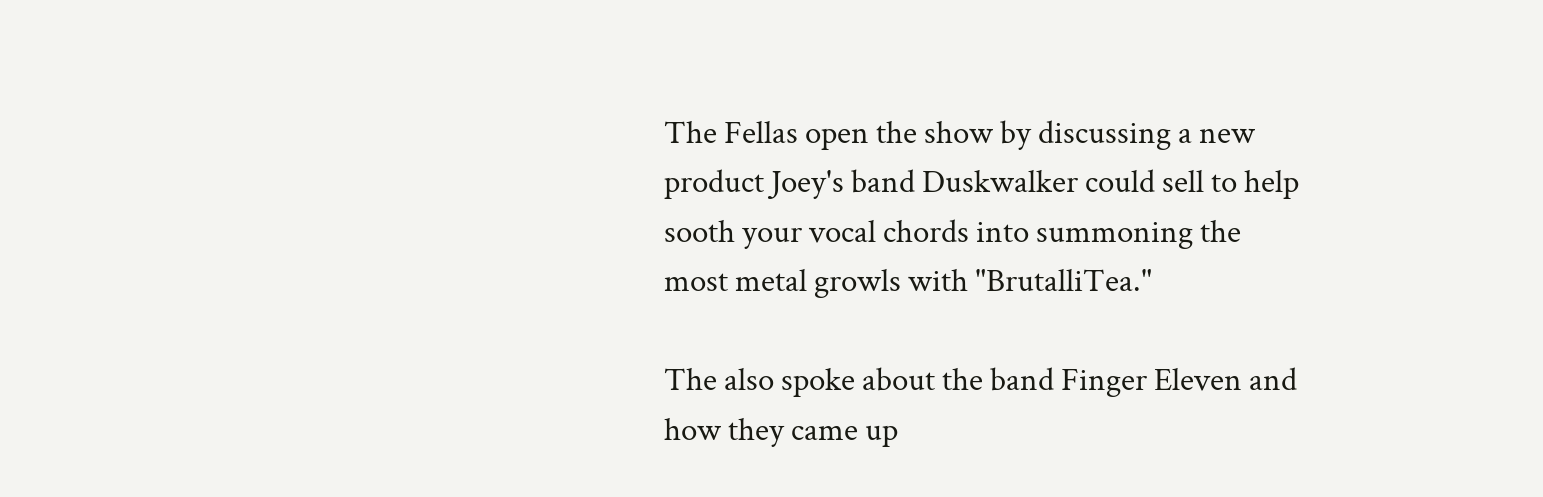The Fellas open the show by discussing a new product Joey's band Duskwalker could sell to help sooth your vocal chords into summoning the most metal growls with "BrutalliTea."

The also spoke about the band Finger Eleven and how they came up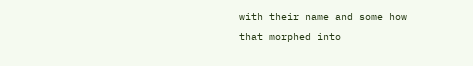with their name and some how that morphed into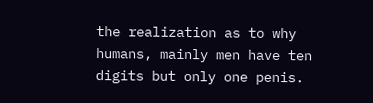the realization as to why humans, mainly men have ten digits but only one penis.